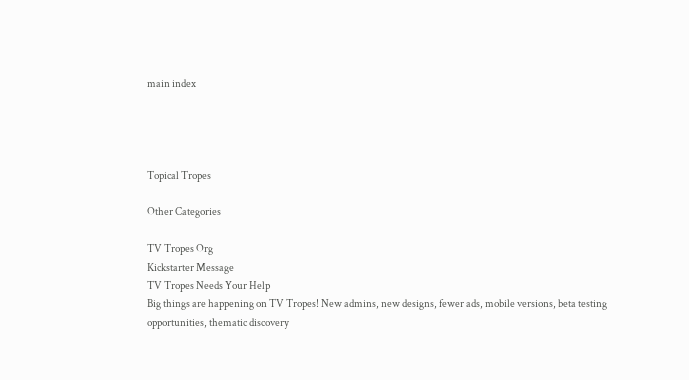main index




Topical Tropes

Other Categories

TV Tropes Org
Kickstarter Message
TV Tropes Needs Your Help
Big things are happening on TV Tropes! New admins, new designs, fewer ads, mobile versions, beta testing opportunities, thematic discovery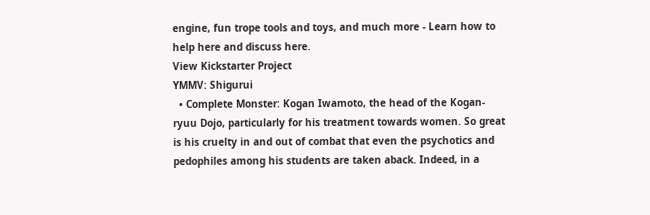engine, fun trope tools and toys, and much more - Learn how to help here and discuss here.
View Kickstarter Project
YMMV: Shigurui
  • Complete Monster: Kogan Iwamoto, the head of the Kogan-ryuu Dojo, particularly for his treatment towards women. So great is his cruelty in and out of combat that even the psychotics and pedophiles among his students are taken aback. Indeed, in a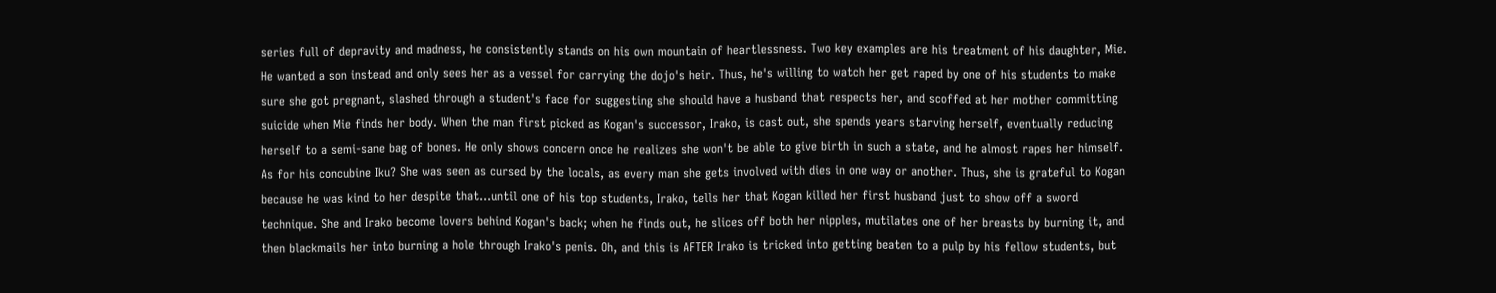series full of depravity and madness, he consistently stands on his own mountain of heartlessness. Two key examples are his treatment of his daughter, Mie. He wanted a son instead and only sees her as a vessel for carrying the dojo's heir. Thus, he's willing to watch her get raped by one of his students to make sure she got pregnant, slashed through a student's face for suggesting she should have a husband that respects her, and scoffed at her mother committing suicide when Mie finds her body. When the man first picked as Kogan's successor, Irako, is cast out, she spends years starving herself, eventually reducing herself to a semi-sane bag of bones. He only shows concern once he realizes she won't be able to give birth in such a state, and he almost rapes her himself. As for his concubine Iku? She was seen as cursed by the locals, as every man she gets involved with dies in one way or another. Thus, she is grateful to Kogan because he was kind to her despite that...until one of his top students, Irako, tells her that Kogan killed her first husband just to show off a sword technique. She and Irako become lovers behind Kogan's back; when he finds out, he slices off both her nipples, mutilates one of her breasts by burning it, and then blackmails her into burning a hole through Irako's penis. Oh, and this is AFTER Irako is tricked into getting beaten to a pulp by his fellow students, but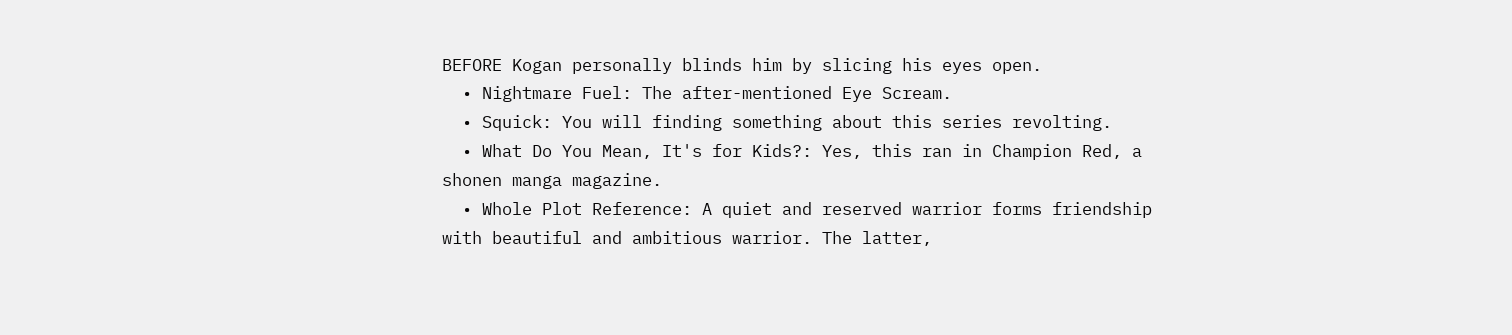BEFORE Kogan personally blinds him by slicing his eyes open.
  • Nightmare Fuel: The after-mentioned Eye Scream.
  • Squick: You will finding something about this series revolting.
  • What Do You Mean, It's for Kids?: Yes, this ran in Champion Red, a shonen manga magazine.
  • Whole Plot Reference: A quiet and reserved warrior forms friendship with beautiful and ambitious warrior. The latter,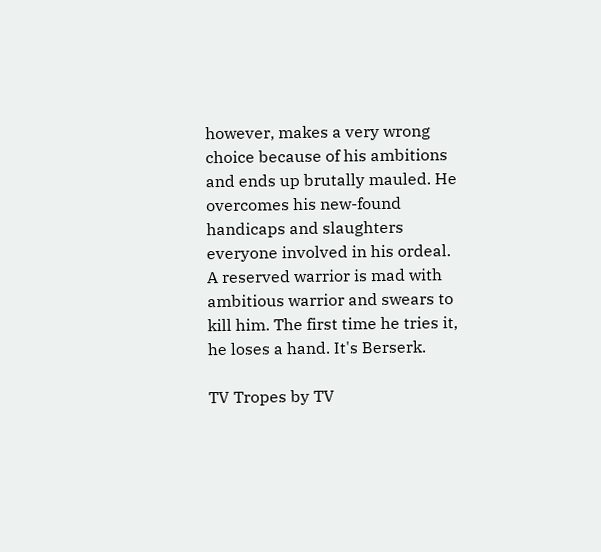however, makes a very wrong choice because of his ambitions and ends up brutally mauled. He overcomes his new-found handicaps and slaughters everyone involved in his ordeal. A reserved warrior is mad with ambitious warrior and swears to kill him. The first time he tries it, he loses a hand. It's Berserk.

TV Tropes by TV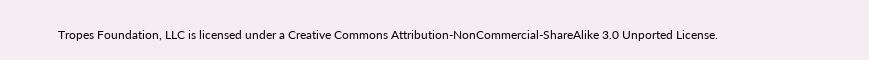Tropes Foundation, LLC is licensed under a Creative Commons Attribution-NonCommercial-ShareAlike 3.0 Unported License.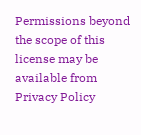Permissions beyond the scope of this license may be available from
Privacy Policy